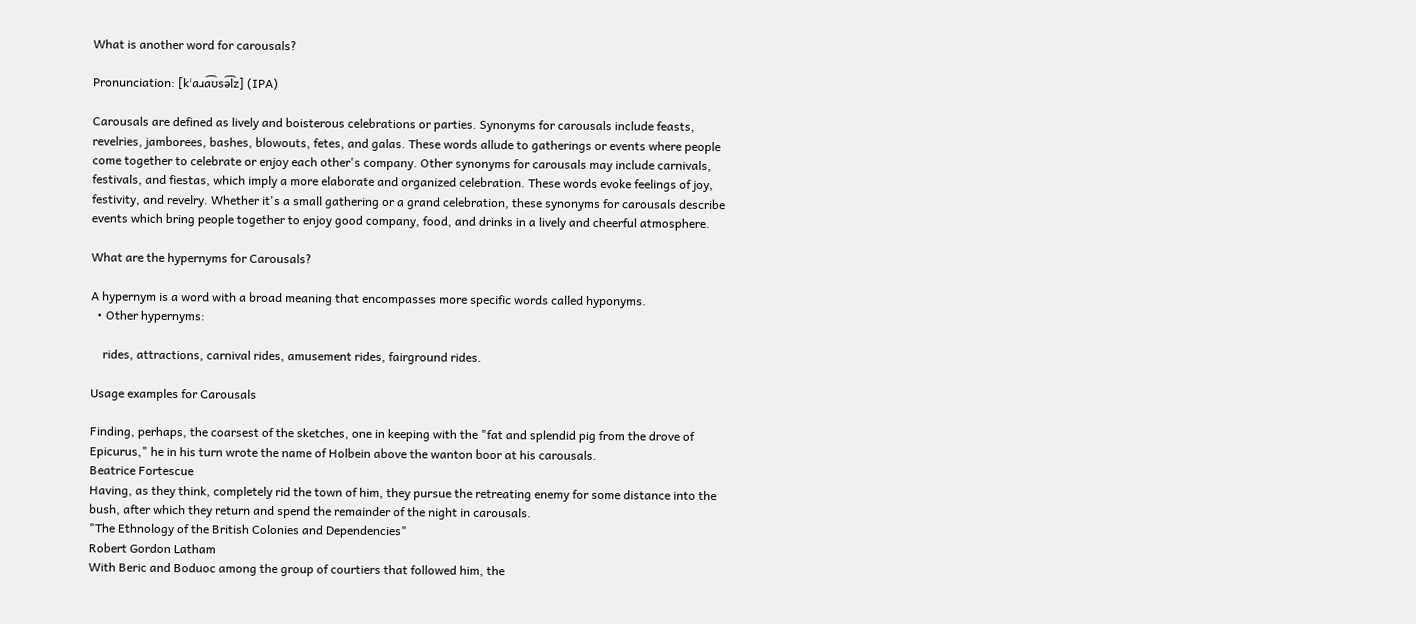What is another word for carousals?

Pronunciation: [kˈaɹa͡ʊsə͡lz] (IPA)

Carousals are defined as lively and boisterous celebrations or parties. Synonyms for carousals include feasts, revelries, jamborees, bashes, blowouts, fetes, and galas. These words allude to gatherings or events where people come together to celebrate or enjoy each other's company. Other synonyms for carousals may include carnivals, festivals, and fiestas, which imply a more elaborate and organized celebration. These words evoke feelings of joy, festivity, and revelry. Whether it's a small gathering or a grand celebration, these synonyms for carousals describe events which bring people together to enjoy good company, food, and drinks in a lively and cheerful atmosphere.

What are the hypernyms for Carousals?

A hypernym is a word with a broad meaning that encompasses more specific words called hyponyms.
  • Other hypernyms:

    rides, attractions, carnival rides, amusement rides, fairground rides.

Usage examples for Carousals

Finding, perhaps, the coarsest of the sketches, one in keeping with the "fat and splendid pig from the drove of Epicurus," he in his turn wrote the name of Holbein above the wanton boor at his carousals.
Beatrice Fortescue
Having, as they think, completely rid the town of him, they pursue the retreating enemy for some distance into the bush, after which they return and spend the remainder of the night in carousals.
"The Ethnology of the British Colonies and Dependencies"
Robert Gordon Latham
With Beric and Boduoc among the group of courtiers that followed him, the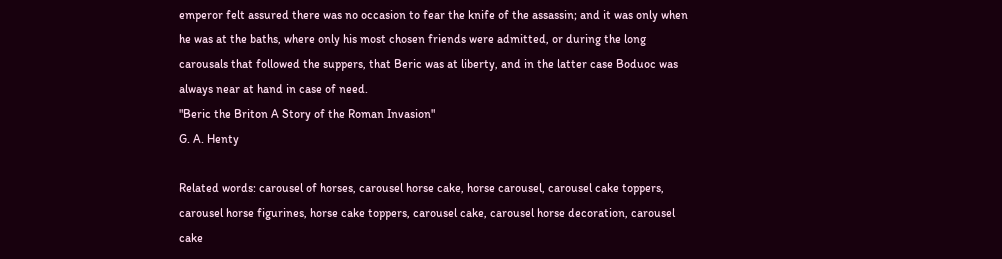emperor felt assured there was no occasion to fear the knife of the assassin; and it was only when he was at the baths, where only his most chosen friends were admitted, or during the long carousals that followed the suppers, that Beric was at liberty, and in the latter case Boduoc was always near at hand in case of need.
"Beric the Briton A Story of the Roman Invasion"
G. A. Henty

Related words: carousel of horses, carousel horse cake, horse carousel, carousel cake toppers, carousel horse figurines, horse cake toppers, carousel cake, carousel horse decoration, carousel cake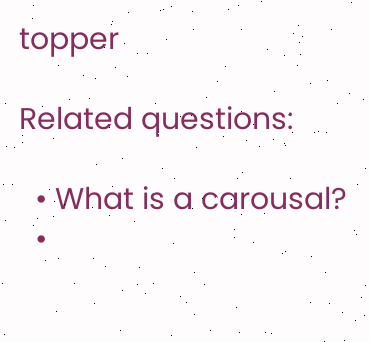topper

Related questions:

  • What is a carousal?
  •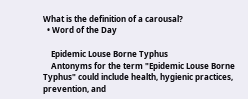What is the definition of a carousal?
  • Word of the Day

    Epidemic Louse Borne Typhus
    Antonyms for the term "Epidemic Louse Borne Typhus" could include health, hygienic practices, prevention, and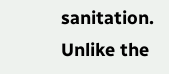sanitation. Unlike the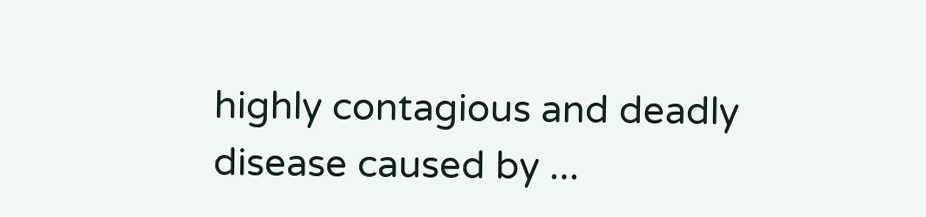highly contagious and deadly disease caused by ...